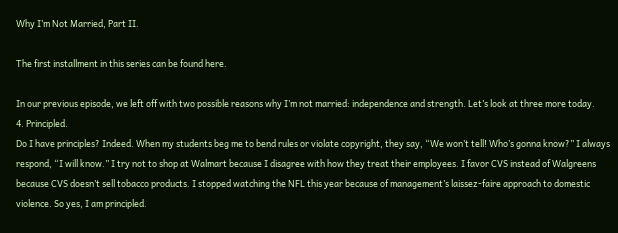Why I’m Not Married, Part II.

The first installment in this series can be found here.

In our previous episode, we left off with two possible reasons why I’m not married: independence and strength. Let’s look at three more today.
4. Principled.
Do I have principles? Indeed. When my students beg me to bend rules or violate copyright, they say, “We won’t tell! Who’s gonna know?” I always respond, “I will know.” I try not to shop at Walmart because I disagree with how they treat their employees. I favor CVS instead of Walgreens because CVS doesn’t sell tobacco products. I stopped watching the NFL this year because of management’s laissez-faire approach to domestic violence. So yes, I am principled.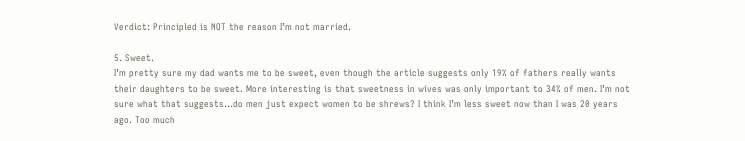Verdict: Principled is NOT the reason I’m not married.

5. Sweet.
I’m pretty sure my dad wants me to be sweet, even though the article suggests only 19% of fathers really wants their daughters to be sweet. More interesting is that sweetness in wives was only important to 34% of men. I’m not sure what that suggests…do men just expect women to be shrews? I think I’m less sweet now than I was 20 years ago. Too much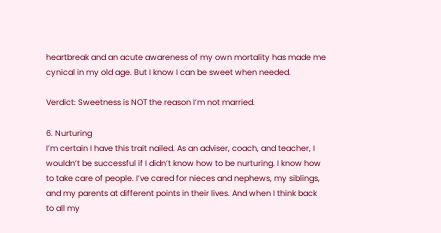heartbreak and an acute awareness of my own mortality has made me cynical in my old age. But I know I can be sweet when needed.

Verdict: Sweetness is NOT the reason I’m not married.

6. Nurturing
I’m certain I have this trait nailed. As an adviser, coach, and teacher, I wouldn’t be successful if I didn’t know how to be nurturing. I know how to take care of people. I’ve cared for nieces and nephews, my siblings, and my parents at different points in their lives. And when I think back to all my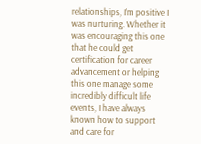relationships, I’m positive I was nurturing. Whether it was encouraging this one that he could get certification for career advancement or helping this one manage some incredibly difficult life events, I have always known how to support and care for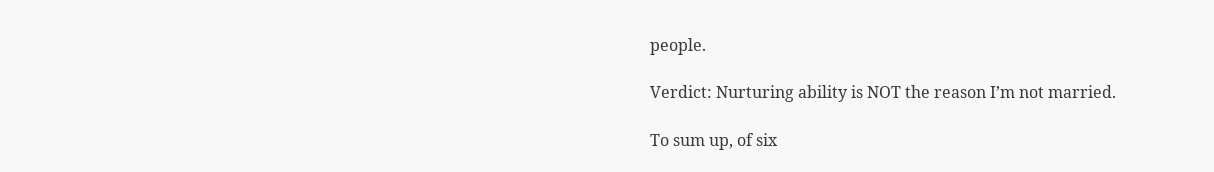people.

Verdict: Nurturing ability is NOT the reason I’m not married.

To sum up, of six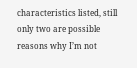characteristics listed, still only two are possible reasons why I’m not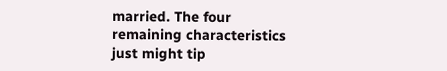married. The four remaining characteristics just might tip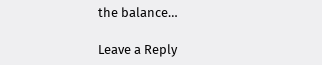the balance…

Leave a Reply